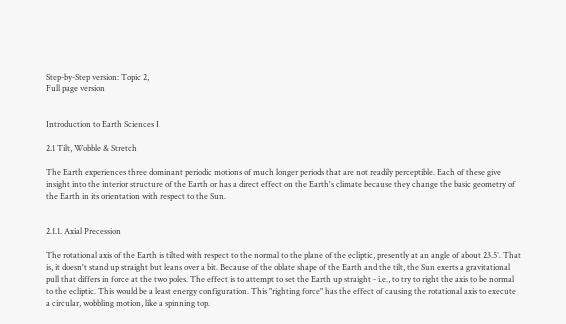Step-by-Step version: Topic 2,
Full page version


Introduction to Earth Sciences I

2.1 Tilt, Wobble & Stretch

The Earth experiences three dominant periodic motions of much longer periods that are not readily perceptible. Each of these give insight into the interior structure of the Earth or has a direct effect on the Earth's climate because they change the basic geometry of the Earth in its orientation with respect to the Sun.


2.1.1. Axial Precession

The rotational axis of the Earth is tilted with respect to the normal to the plane of the ecliptic, presently at an angle of about 23.5°. That is, it doesn't stand up straight but leans over a bit. Because of the oblate shape of the Earth and the tilt, the Sun exerts a gravitational pull that differs in force at the two poles. The effect is to attempt to set the Earth up straight - i.e., to try to right the axis to be normal to the ecliptic. This would be a least energy configuration. This "righting force" has the effect of causing the rotational axis to execute a circular, wobbling motion, like a spinning top.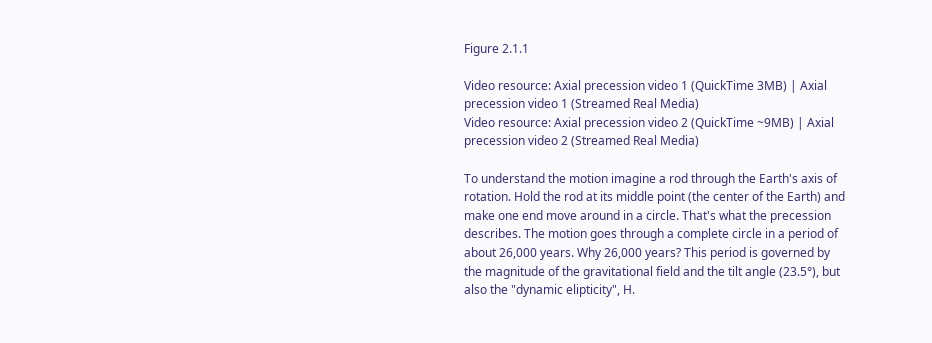Figure 2.1.1

Video resource: Axial precession video 1 (QuickTime 3MB) | Axial precession video 1 (Streamed Real Media)
Video resource: Axial precession video 2 (QuickTime ~9MB) | Axial precession video 2 (Streamed Real Media)

To understand the motion imagine a rod through the Earth's axis of rotation. Hold the rod at its middle point (the center of the Earth) and make one end move around in a circle. That's what the precession describes. The motion goes through a complete circle in a period of about 26,000 years. Why 26,000 years? This period is governed by the magnitude of the gravitational field and the tilt angle (23.5°), but also the "dynamic elipticity", H.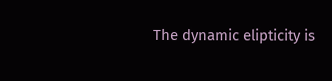The dynamic elipticity is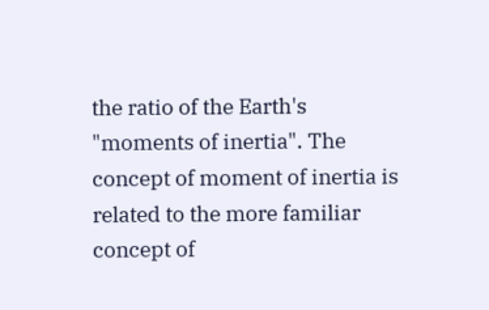the ratio of the Earth's "moments of inertia". The concept of moment of inertia is related to the more familiar concept of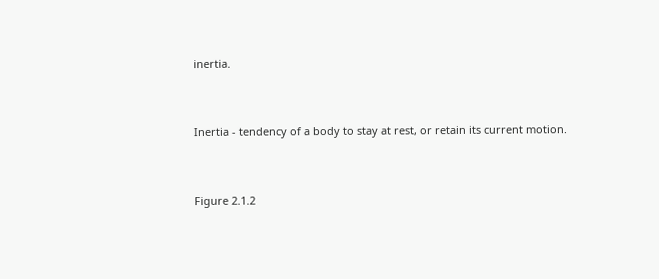inertia.


Inertia - tendency of a body to stay at rest, or retain its current motion.


Figure 2.1.2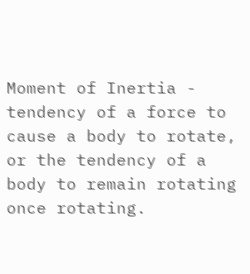Moment of Inertia - tendency of a force to cause a body to rotate, or the tendency of a body to remain rotating once rotating.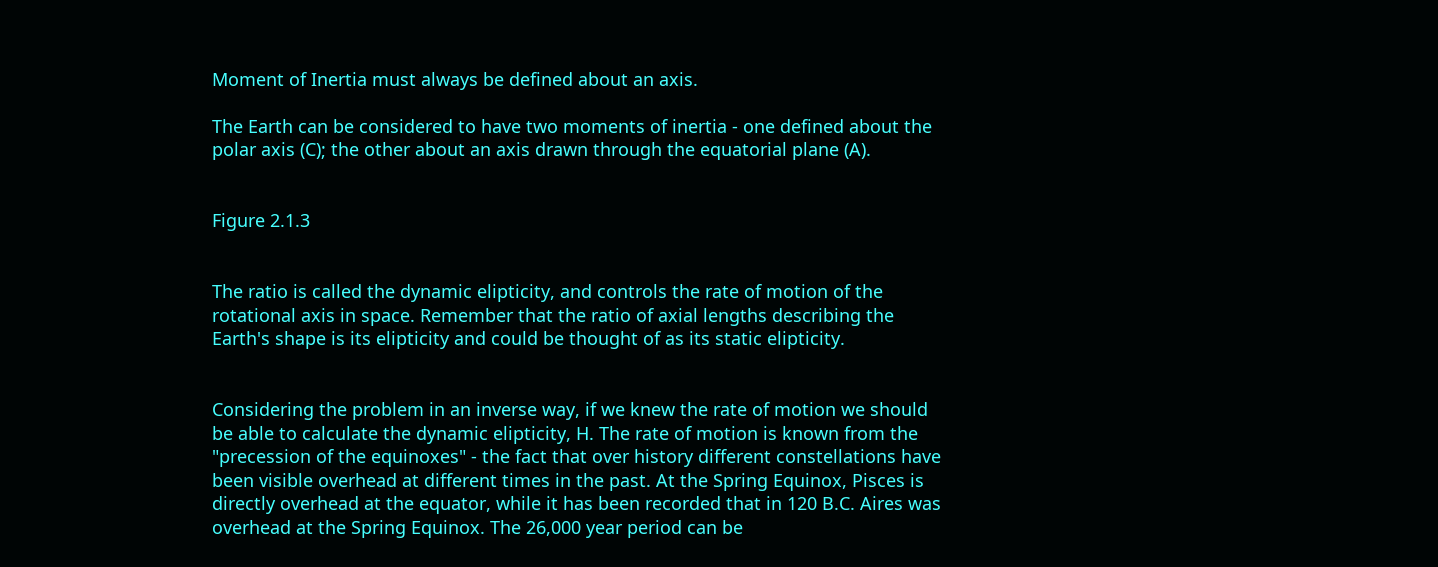Moment of Inertia must always be defined about an axis.

The Earth can be considered to have two moments of inertia - one defined about the polar axis (C); the other about an axis drawn through the equatorial plane (A).


Figure 2.1.3


The ratio is called the dynamic elipticity, and controls the rate of motion of the rotational axis in space. Remember that the ratio of axial lengths describing the Earth's shape is its elipticity and could be thought of as its static elipticity.


Considering the problem in an inverse way, if we knew the rate of motion we should be able to calculate the dynamic elipticity, H. The rate of motion is known from the "precession of the equinoxes" - the fact that over history different constellations have been visible overhead at different times in the past. At the Spring Equinox, Pisces is directly overhead at the equator, while it has been recorded that in 120 B.C. Aires was overhead at the Spring Equinox. The 26,000 year period can be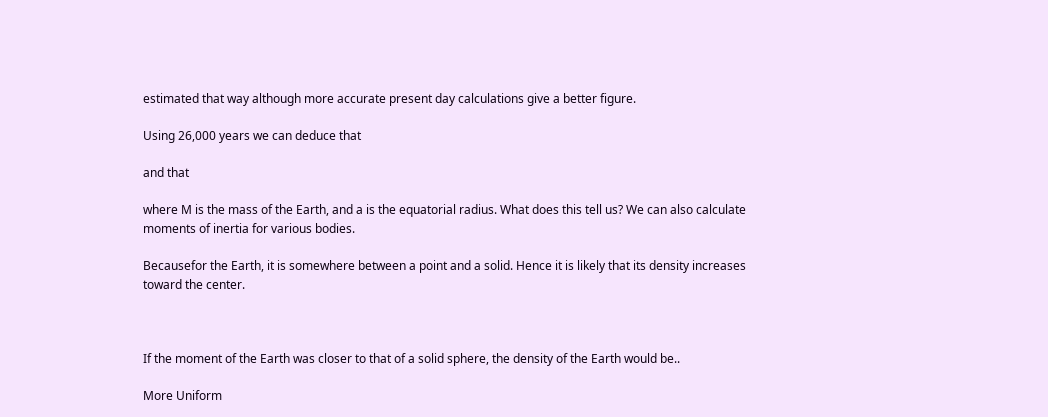estimated that way although more accurate present day calculations give a better figure.

Using 26,000 years we can deduce that

and that

where M is the mass of the Earth, and a is the equatorial radius. What does this tell us? We can also calculate moments of inertia for various bodies.

Becausefor the Earth, it is somewhere between a point and a solid. Hence it is likely that its density increases toward the center.



If the moment of the Earth was closer to that of a solid sphere, the density of the Earth would be..

More Uniform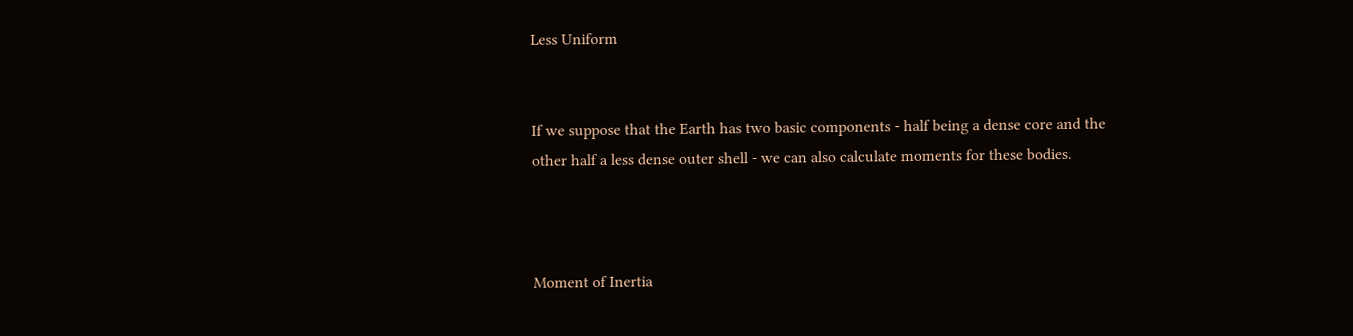Less Uniform


If we suppose that the Earth has two basic components - half being a dense core and the other half a less dense outer shell - we can also calculate moments for these bodies.



Moment of Inertia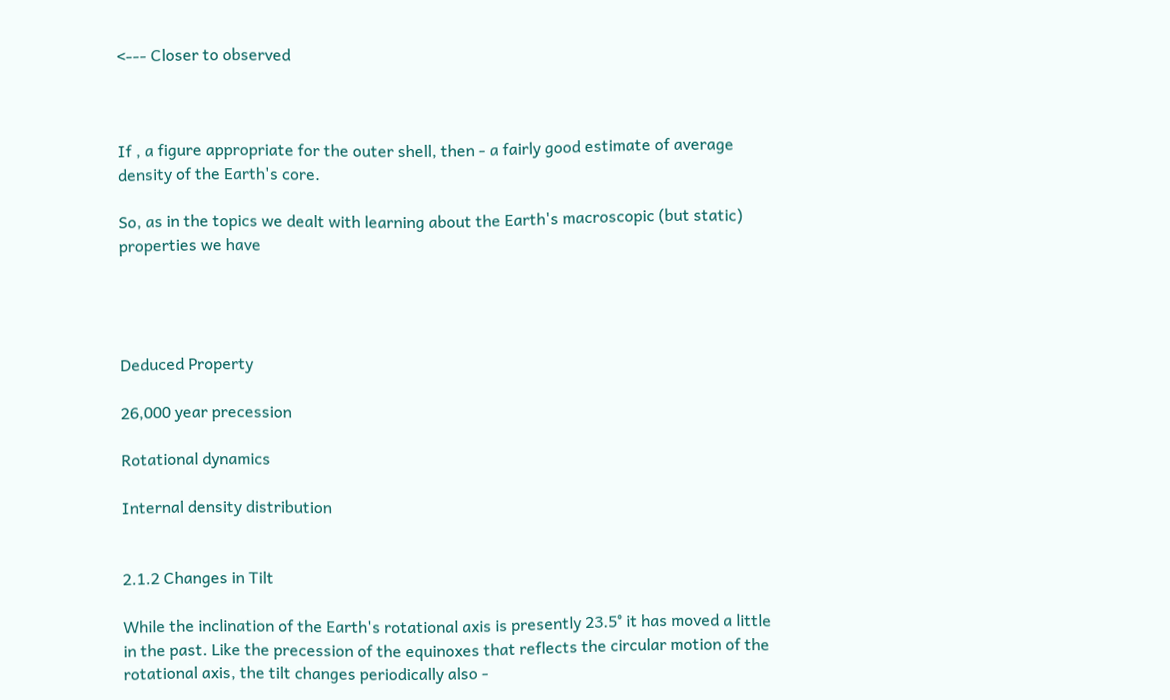<--- Closer to observed



If , a figure appropriate for the outer shell, then - a fairly good estimate of average density of the Earth's core.

So, as in the topics we dealt with learning about the Earth's macroscopic (but static) properties we have




Deduced Property

26,000 year precession

Rotational dynamics

Internal density distribution


2.1.2 Changes in Tilt

While the inclination of the Earth's rotational axis is presently 23.5° it has moved a little in the past. Like the precession of the equinoxes that reflects the circular motion of the rotational axis, the tilt changes periodically also -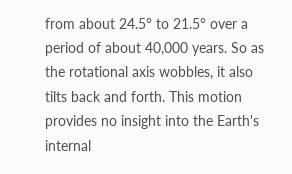from about 24.5° to 21.5° over a period of about 40,000 years. So as the rotational axis wobbles, it also tilts back and forth. This motion provides no insight into the Earth's internal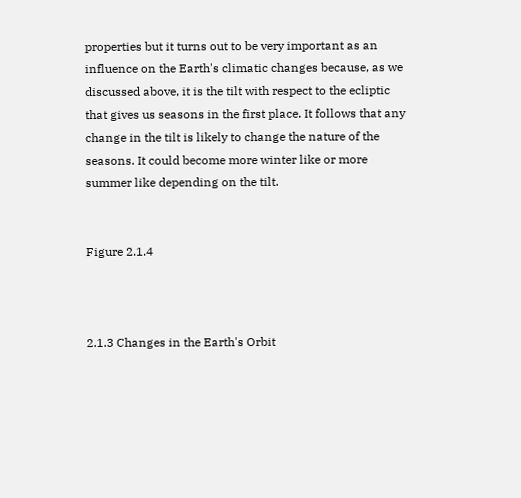properties but it turns out to be very important as an influence on the Earth's climatic changes because, as we discussed above, it is the tilt with respect to the ecliptic that gives us seasons in the first place. It follows that any change in the tilt is likely to change the nature of the seasons. It could become more winter like or more summer like depending on the tilt.


Figure 2.1.4



2.1.3 Changes in the Earth's Orbit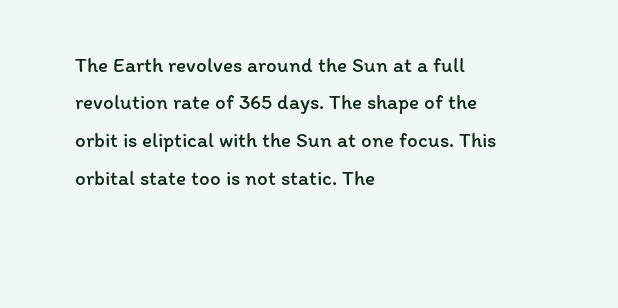The Earth revolves around the Sun at a full revolution rate of 365 days. The shape of the orbit is eliptical with the Sun at one focus. This orbital state too is not static. The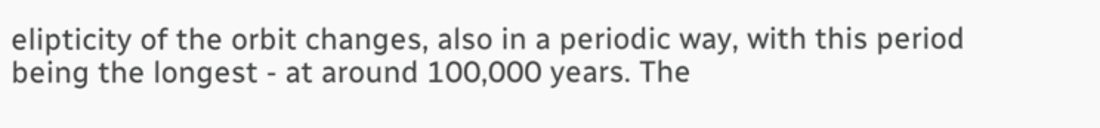elipticity of the orbit changes, also in a periodic way, with this period being the longest - at around 100,000 years. The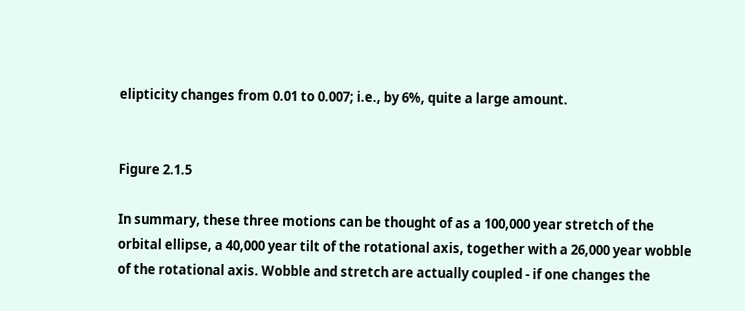elipticity changes from 0.01 to 0.007; i.e., by 6%, quite a large amount.


Figure 2.1.5

In summary, these three motions can be thought of as a 100,000 year stretch of the orbital ellipse, a 40,000 year tilt of the rotational axis, together with a 26,000 year wobble of the rotational axis. Wobble and stretch are actually coupled - if one changes the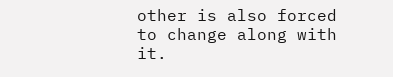other is also forced to change along with it.